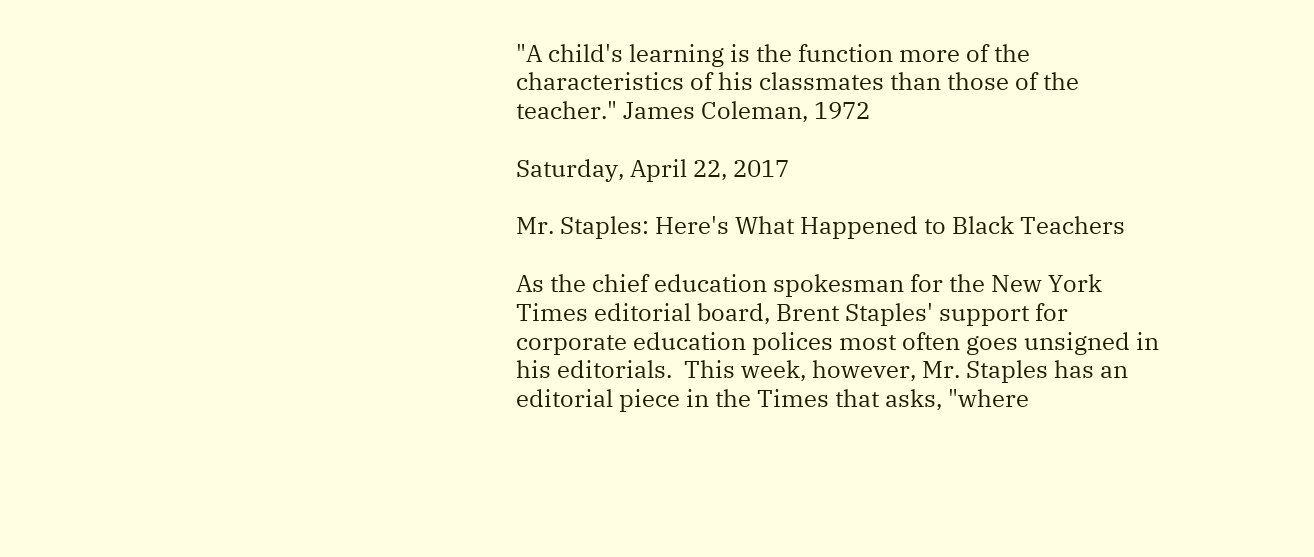"A child's learning is the function more of the characteristics of his classmates than those of the teacher." James Coleman, 1972

Saturday, April 22, 2017

Mr. Staples: Here's What Happened to Black Teachers

As the chief education spokesman for the New York Times editorial board, Brent Staples' support for corporate education polices most often goes unsigned in his editorials.  This week, however, Mr. Staples has an editorial piece in the Times that asks, "where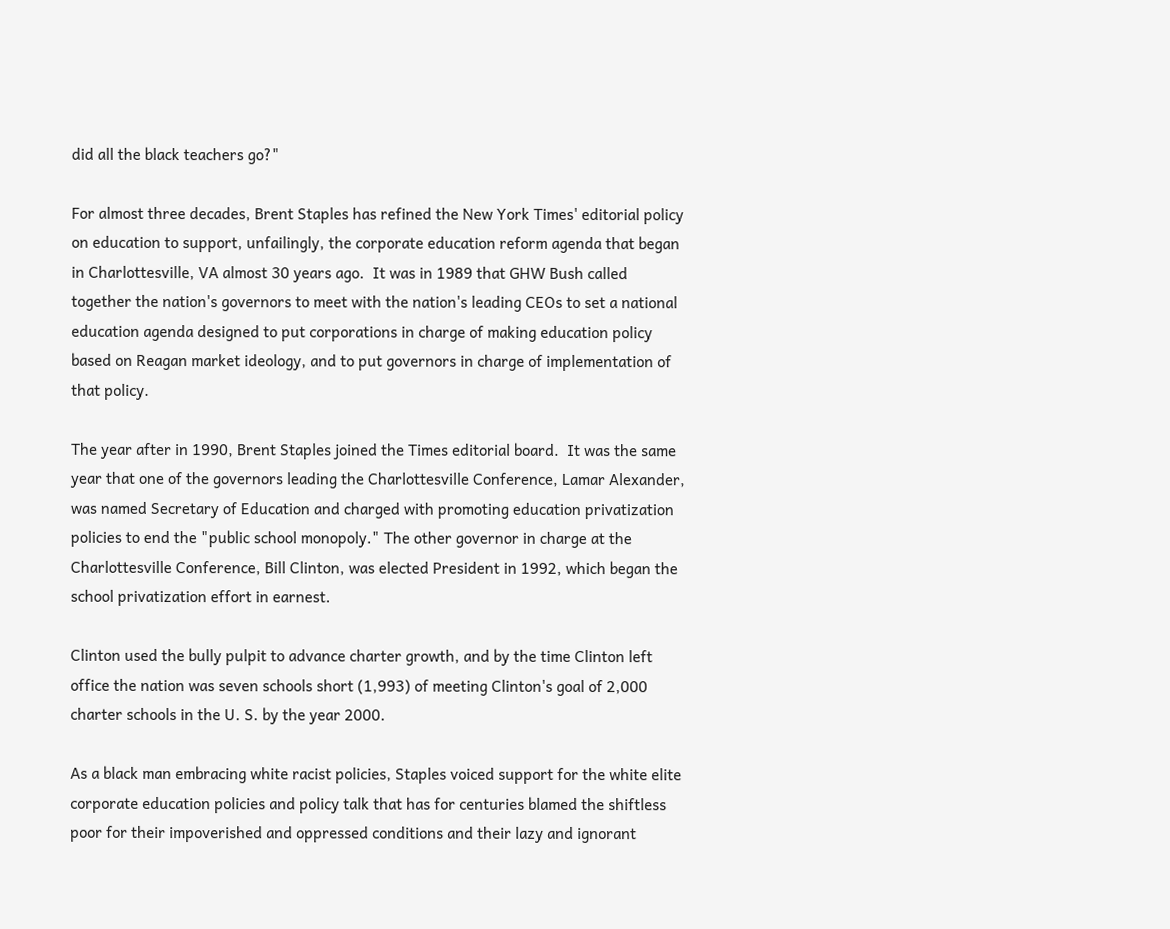did all the black teachers go?"

For almost three decades, Brent Staples has refined the New York Times' editorial policy on education to support, unfailingly, the corporate education reform agenda that began in Charlottesville, VA almost 30 years ago.  It was in 1989 that GHW Bush called together the nation's governors to meet with the nation's leading CEOs to set a national education agenda designed to put corporations in charge of making education policy based on Reagan market ideology, and to put governors in charge of implementation of that policy.

The year after in 1990, Brent Staples joined the Times editorial board.  It was the same year that one of the governors leading the Charlottesville Conference, Lamar Alexander, was named Secretary of Education and charged with promoting education privatization policies to end the "public school monopoly." The other governor in charge at the Charlottesville Conference, Bill Clinton, was elected President in 1992, which began the school privatization effort in earnest.

Clinton used the bully pulpit to advance charter growth, and by the time Clinton left office the nation was seven schools short (1,993) of meeting Clinton's goal of 2,000 charter schools in the U. S. by the year 2000.

As a black man embracing white racist policies, Staples voiced support for the white elite corporate education policies and policy talk that has for centuries blamed the shiftless poor for their impoverished and oppressed conditions and their lazy and ignorant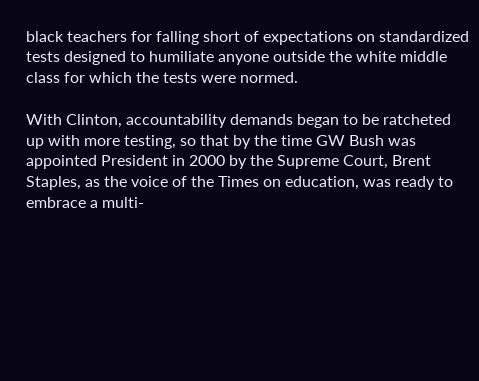black teachers for falling short of expectations on standardized tests designed to humiliate anyone outside the white middle class for which the tests were normed.

With Clinton, accountability demands began to be ratcheted up with more testing, so that by the time GW Bush was appointed President in 2000 by the Supreme Court, Brent Staples, as the voice of the Times on education, was ready to embrace a multi-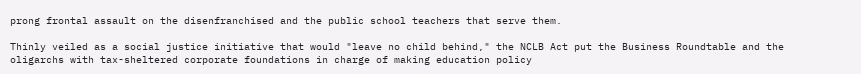prong frontal assault on the disenfranchised and the public school teachers that serve them.

Thinly veiled as a social justice initiative that would "leave no child behind," the NCLB Act put the Business Roundtable and the oligarchs with tax-sheltered corporate foundations in charge of making education policy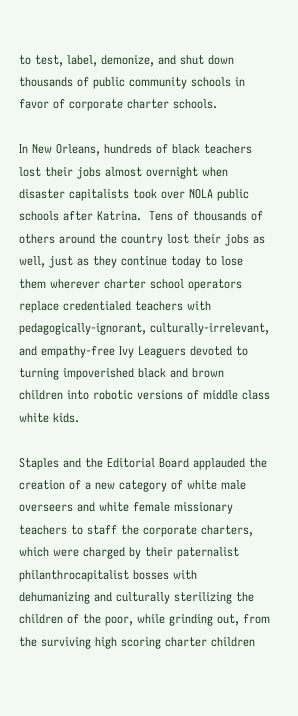to test, label, demonize, and shut down thousands of public community schools in favor of corporate charter schools.

In New Orleans, hundreds of black teachers lost their jobs almost overnight when disaster capitalists took over NOLA public schools after Katrina.  Tens of thousands of others around the country lost their jobs as well, just as they continue today to lose them wherever charter school operators replace credentialed teachers with pedagogically-ignorant, culturally-irrelevant, and empathy-free Ivy Leaguers devoted to turning impoverished black and brown children into robotic versions of middle class white kids.

Staples and the Editorial Board applauded the creation of a new category of white male overseers and white female missionary teachers to staff the corporate charters, which were charged by their paternalist philanthrocapitalist bosses with dehumanizing and culturally sterilizing the children of the poor, while grinding out, from the surviving high scoring charter children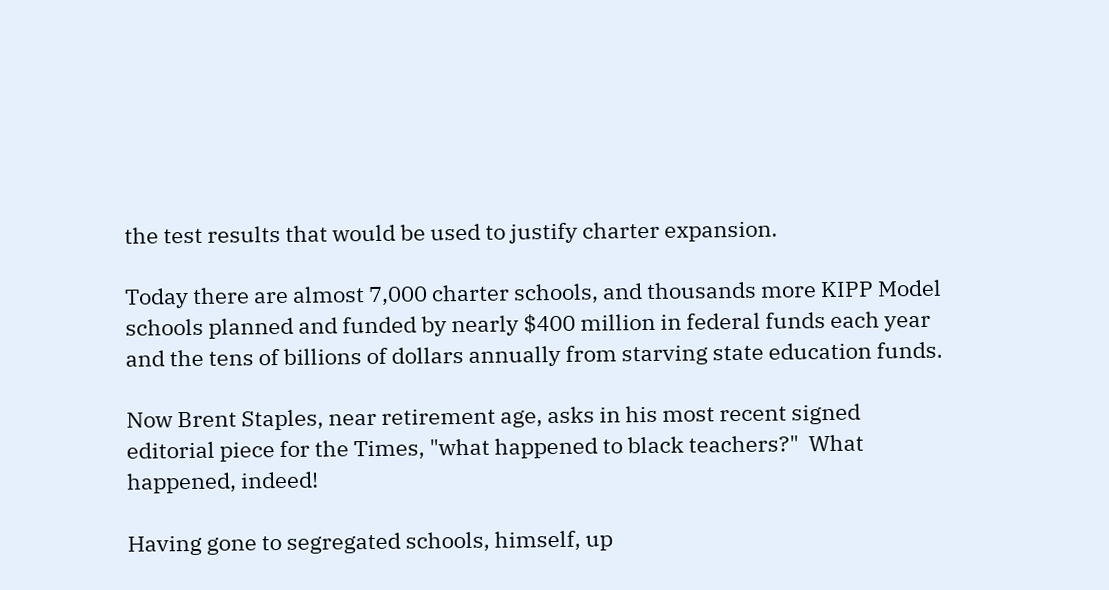the test results that would be used to justify charter expansion.

Today there are almost 7,000 charter schools, and thousands more KIPP Model schools planned and funded by nearly $400 million in federal funds each year and the tens of billions of dollars annually from starving state education funds.

Now Brent Staples, near retirement age, asks in his most recent signed editorial piece for the Times, "what happened to black teachers?"  What happened, indeed!

Having gone to segregated schools, himself, up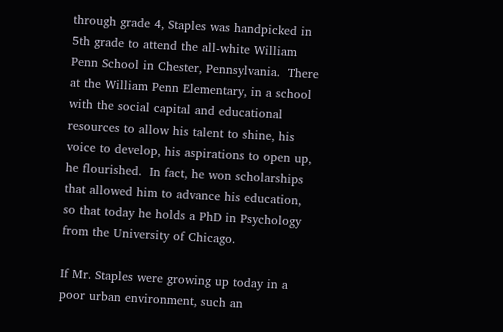through grade 4, Staples was handpicked in 5th grade to attend the all-white William Penn School in Chester, Pennsylvania.  There at the William Penn Elementary, in a school with the social capital and educational resources to allow his talent to shine, his voice to develop, his aspirations to open up, he flourished.  In fact, he won scholarships that allowed him to advance his education, so that today he holds a PhD in Psychology from the University of Chicago.

If Mr. Staples were growing up today in a poor urban environment, such an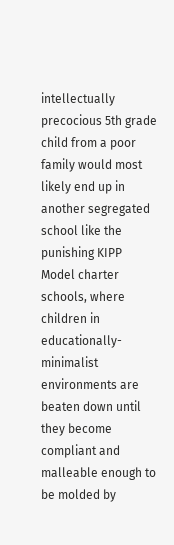intellectually precocious 5th grade child from a poor family would most likely end up in another segregated school like the punishing KIPP Model charter schools, where children in educationally-minimalist environments are beaten down until they become compliant and malleable enough to be molded by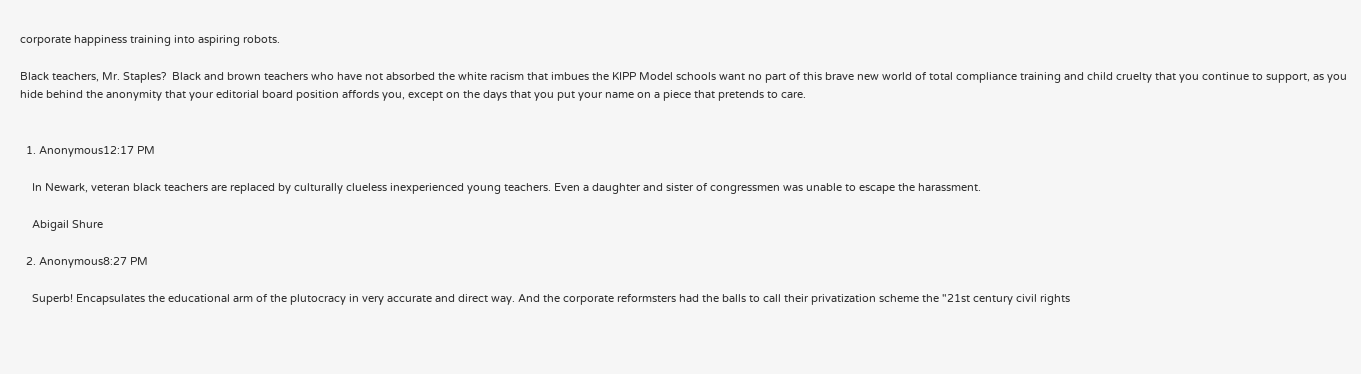corporate happiness training into aspiring robots.

Black teachers, Mr. Staples?  Black and brown teachers who have not absorbed the white racism that imbues the KIPP Model schools want no part of this brave new world of total compliance training and child cruelty that you continue to support, as you hide behind the anonymity that your editorial board position affords you, except on the days that you put your name on a piece that pretends to care.


  1. Anonymous12:17 PM

    In Newark, veteran black teachers are replaced by culturally clueless inexperienced young teachers. Even a daughter and sister of congressmen was unable to escape the harassment.

    Abigail Shure

  2. Anonymous8:27 PM

    Superb! Encapsulates the educational arm of the plutocracy in very accurate and direct way. And the corporate reformsters had the balls to call their privatization scheme the "21st century civil rights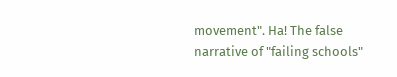movement". Ha! The false narrative of "failing schools"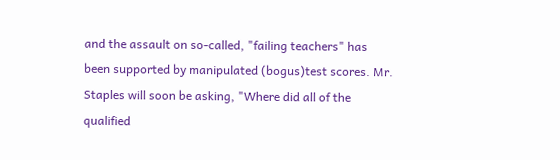and the assault on so-called, "failing teachers" has been supported by manipulated (bogus)test scores. Mr. Staples will soon be asking, "Where did all of the qualified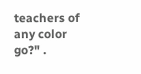teachers of any color go?" .